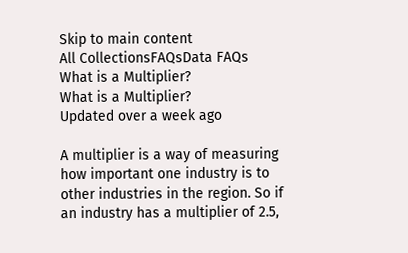Skip to main content
All CollectionsFAQsData FAQs
What is a Multiplier?
What is a Multiplier?
Updated over a week ago

A multiplier is a way of measuring how important one industry is to other industries in the region. So if an industry has a multiplier of 2.5,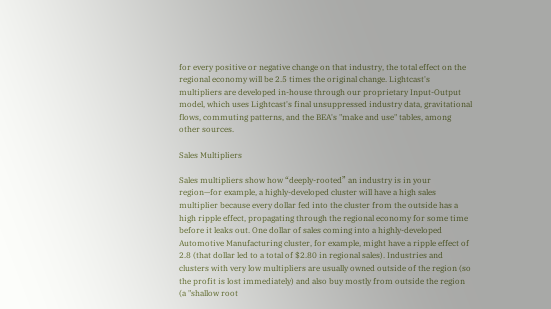for every positive or negative change on that industry, the total effect on the regional economy will be 2.5 times the original change. Lightcast's multipliers are developed in-house through our proprietary Input-Output model, which uses Lightcast's final unsuppressed industry data, gravitational flows, commuting patterns, and the BEA's "make and use" tables, among other sources.

Sales Multipliers

Sales multipliers show how “deeply-rooted” an industry is in your region—for example, a highly-developed cluster will have a high sales multiplier because every dollar fed into the cluster from the outside has a high ripple effect, propagating through the regional economy for some time before it leaks out. One dollar of sales coming into a highly-developed Automotive Manufacturing cluster, for example, might have a ripple effect of 2.8 (that dollar led to a total of $2.80 in regional sales). Industries and clusters with very low multipliers are usually owned outside of the region (so the profit is lost immediately) and also buy mostly from outside the region (a "shallow root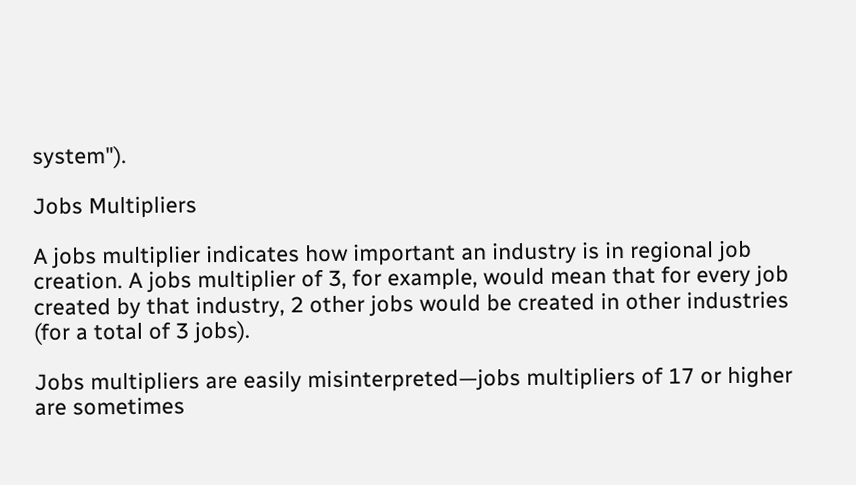system").

Jobs Multipliers

A jobs multiplier indicates how important an industry is in regional job creation. A jobs multiplier of 3, for example, would mean that for every job created by that industry, 2 other jobs would be created in other industries (for a total of 3 jobs).

Jobs multipliers are easily misinterpreted—jobs multipliers of 17 or higher are sometimes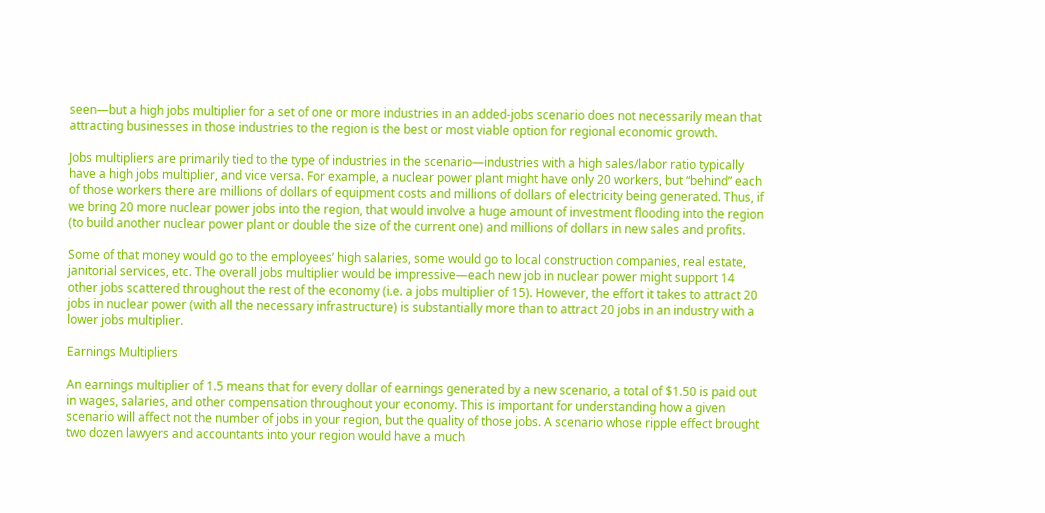seen—but a high jobs multiplier for a set of one or more industries in an added-jobs scenario does not necessarily mean that attracting businesses in those industries to the region is the best or most viable option for regional economic growth.

Jobs multipliers are primarily tied to the type of industries in the scenario—industries with a high sales/labor ratio typically have a high jobs multiplier, and vice versa. For example, a nuclear power plant might have only 20 workers, but “behind” each of those workers there are millions of dollars of equipment costs and millions of dollars of electricity being generated. Thus, if we bring 20 more nuclear power jobs into the region, that would involve a huge amount of investment flooding into the region (to build another nuclear power plant or double the size of the current one) and millions of dollars in new sales and profits.

Some of that money would go to the employees’ high salaries, some would go to local construction companies, real estate, janitorial services, etc. The overall jobs multiplier would be impressive—each new job in nuclear power might support 14 other jobs scattered throughout the rest of the economy (i.e. a jobs multiplier of 15). However, the effort it takes to attract 20 jobs in nuclear power (with all the necessary infrastructure) is substantially more than to attract 20 jobs in an industry with a lower jobs multiplier.

Earnings Multipliers

An earnings multiplier of 1.5 means that for every dollar of earnings generated by a new scenario, a total of $1.50 is paid out in wages, salaries, and other compensation throughout your economy. This is important for understanding how a given scenario will affect not the number of jobs in your region, but the quality of those jobs. A scenario whose ripple effect brought two dozen lawyers and accountants into your region would have a much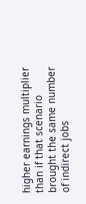higher earnings multiplier than if that scenario brought the same number of indirect jobs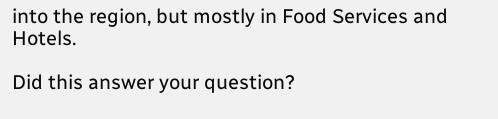into the region, but mostly in Food Services and Hotels.

Did this answer your question?